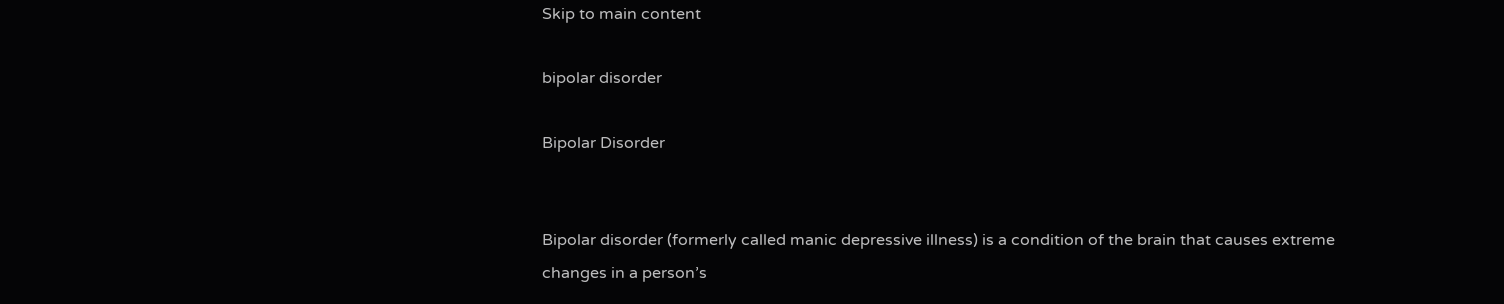Skip to main content

bipolar disorder

Bipolar Disorder


Bipolar disorder (formerly called manic depressive illness) is a condition of the brain that causes extreme changes in a person’s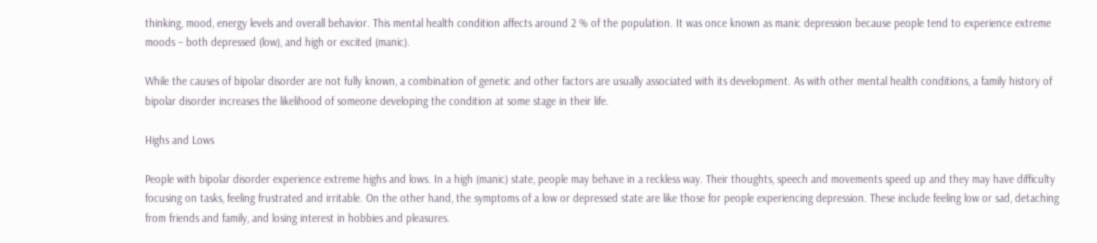thinking, mood, energy levels and overall behavior. This mental health condition affects around 2 % of the population. It was once known as manic depression because people tend to experience extreme moods – both depressed (low), and high or excited (manic).

While the causes of bipolar disorder are not fully known, a combination of genetic and other factors are usually associated with its development. As with other mental health conditions, a family history of bipolar disorder increases the likelihood of someone developing the condition at some stage in their life.

Highs and Lows

People with bipolar disorder experience extreme highs and lows. In a high (manic) state, people may behave in a reckless way. Their thoughts, speech and movements speed up and they may have difficulty focusing on tasks, feeling frustrated and irritable. On the other hand, the symptoms of a low or depressed state are like those for people experiencing depression. These include feeling low or sad, detaching from friends and family, and losing interest in hobbies and pleasures.